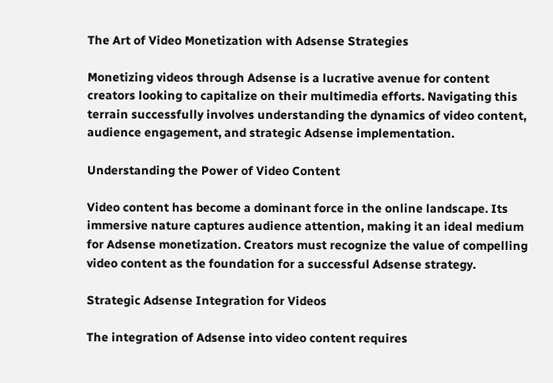The Art of Video Monetization with Adsense Strategies

Monetizing videos through Adsense is a lucrative avenue for content creators looking to capitalize on their multimedia efforts. Navigating this terrain successfully involves understanding the dynamics of video content, audience engagement, and strategic Adsense implementation.

Understanding the Power of Video Content

Video content has become a dominant force in the online landscape. Its immersive nature captures audience attention, making it an ideal medium for Adsense monetization. Creators must recognize the value of compelling video content as the foundation for a successful Adsense strategy.

Strategic Adsense Integration for Videos

The integration of Adsense into video content requires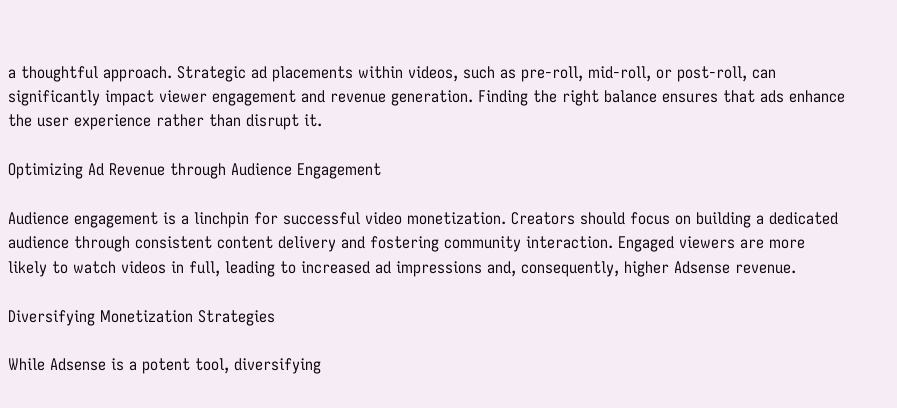a thoughtful approach. Strategic ad placements within videos, such as pre-roll, mid-roll, or post-roll, can significantly impact viewer engagement and revenue generation. Finding the right balance ensures that ads enhance the user experience rather than disrupt it.

Optimizing Ad Revenue through Audience Engagement

Audience engagement is a linchpin for successful video monetization. Creators should focus on building a dedicated audience through consistent content delivery and fostering community interaction. Engaged viewers are more likely to watch videos in full, leading to increased ad impressions and, consequently, higher Adsense revenue.

Diversifying Monetization Strategies

While Adsense is a potent tool, diversifying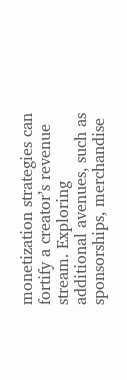monetization strategies can fortify a creator’s revenue stream. Exploring additional avenues, such as sponsorships, merchandise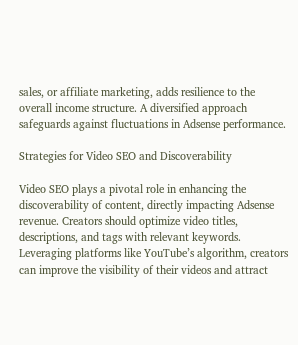sales, or affiliate marketing, adds resilience to the overall income structure. A diversified approach safeguards against fluctuations in Adsense performance.

Strategies for Video SEO and Discoverability

Video SEO plays a pivotal role in enhancing the discoverability of content, directly impacting Adsense revenue. Creators should optimize video titles, descriptions, and tags with relevant keywords. Leveraging platforms like YouTube’s algorithm, creators can improve the visibility of their videos and attract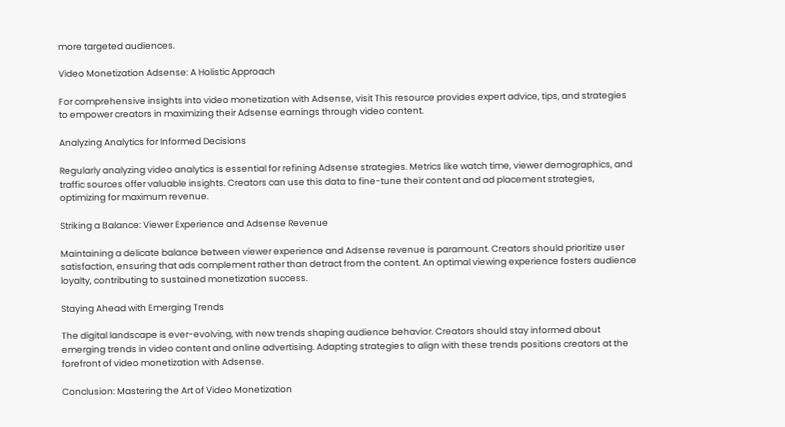more targeted audiences.

Video Monetization Adsense: A Holistic Approach

For comprehensive insights into video monetization with Adsense, visit This resource provides expert advice, tips, and strategies to empower creators in maximizing their Adsense earnings through video content.

Analyzing Analytics for Informed Decisions

Regularly analyzing video analytics is essential for refining Adsense strategies. Metrics like watch time, viewer demographics, and traffic sources offer valuable insights. Creators can use this data to fine-tune their content and ad placement strategies, optimizing for maximum revenue.

Striking a Balance: Viewer Experience and Adsense Revenue

Maintaining a delicate balance between viewer experience and Adsense revenue is paramount. Creators should prioritize user satisfaction, ensuring that ads complement rather than detract from the content. An optimal viewing experience fosters audience loyalty, contributing to sustained monetization success.

Staying Ahead with Emerging Trends

The digital landscape is ever-evolving, with new trends shaping audience behavior. Creators should stay informed about emerging trends in video content and online advertising. Adapting strategies to align with these trends positions creators at the forefront of video monetization with Adsense.

Conclusion: Mastering the Art of Video Monetization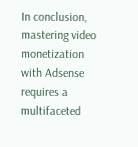In conclusion, mastering video monetization with Adsense requires a multifaceted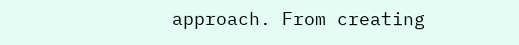approach. From creating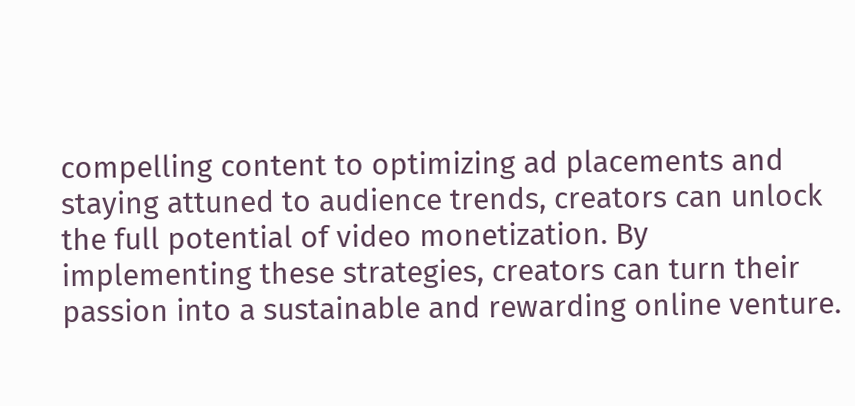compelling content to optimizing ad placements and staying attuned to audience trends, creators can unlock the full potential of video monetization. By implementing these strategies, creators can turn their passion into a sustainable and rewarding online venture.